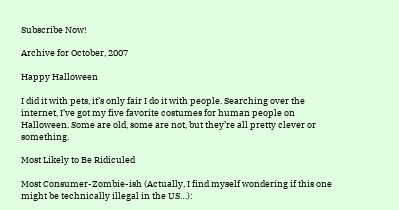Subscribe Now!

Archive for October, 2007

Happy Halloween

I did it with pets, it’s only fair I do it with people. Searching over the internet, I’ve got my five favorite costumes for human people on Halloween. Some are old, some are not, but they’re all pretty clever or something.

Most Likely to Be Ridiculed

Most Consumer-Zombie-ish (Actually, I find myself wondering if this one might be technically illegal in the US…):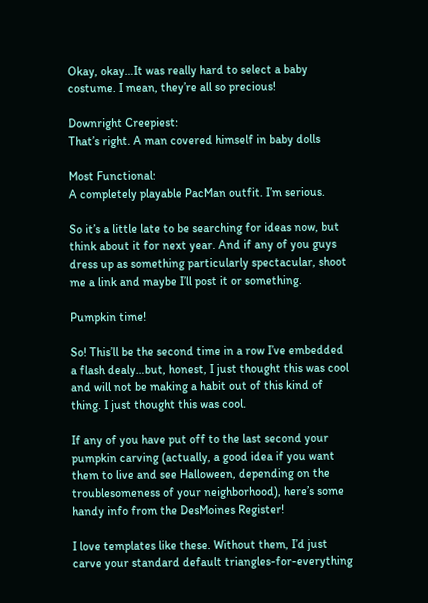Okay, okay…It was really hard to select a baby costume. I mean, they’re all so precious!

Downright Creepiest:
That’s right. A man covered himself in baby dolls

Most Functional:
A completely playable PacMan outfit. I’m serious.

So it’s a little late to be searching for ideas now, but think about it for next year. And if any of you guys dress up as something particularly spectacular, shoot me a link and maybe I’ll post it or something.

Pumpkin time!

So! This’ll be the second time in a row I’ve embedded a flash dealy…but, honest, I just thought this was cool and will not be making a habit out of this kind of thing. I just thought this was cool.

If any of you have put off to the last second your pumpkin carving (actually, a good idea if you want them to live and see Halloween, depending on the troublesomeness of your neighborhood), here’s some handy info from the DesMoines Register!

I love templates like these. Without them, I’d just carve your standard default triangles-for-everything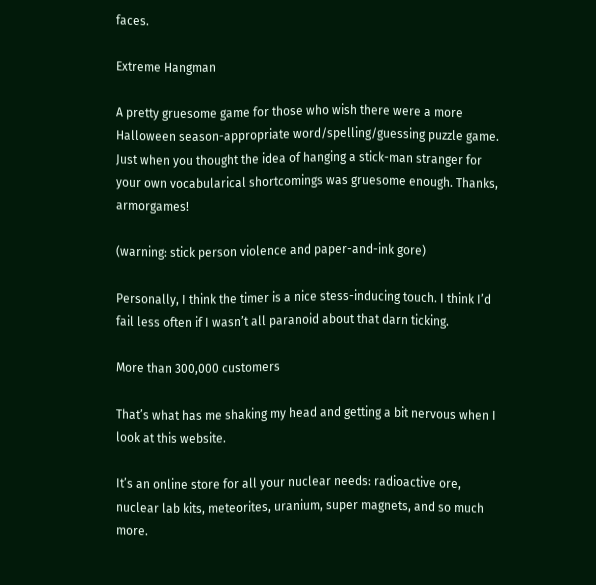faces.

Extreme Hangman

A pretty gruesome game for those who wish there were a more Halloween season-appropriate word/spelling/guessing puzzle game. Just when you thought the idea of hanging a stick-man stranger for your own vocabularical shortcomings was gruesome enough. Thanks, armorgames!

(warning: stick person violence and paper-and-ink gore)

Personally, I think the timer is a nice stess-inducing touch. I think I’d fail less often if I wasn’t all paranoid about that darn ticking.

More than 300,000 customers

That’s what has me shaking my head and getting a bit nervous when I look at this website.

It’s an online store for all your nuclear needs: radioactive ore, nuclear lab kits, meteorites, uranium, super magnets, and so much more.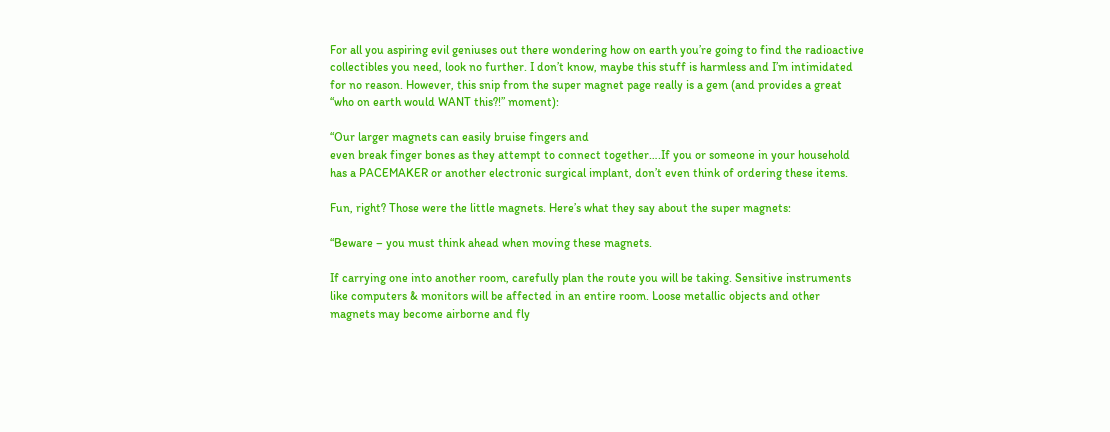For all you aspiring evil geniuses out there wondering how on earth you’re going to find the radioactive collectibles you need, look no further. I don’t know, maybe this stuff is harmless and I’m intimidated for no reason. However, this snip from the super magnet page really is a gem (and provides a great “who on earth would WANT this?!” moment):

“Our larger magnets can easily bruise fingers and
even break finger bones as they attempt to connect together….If you or someone in your household has a PACEMAKER or another electronic surgical implant, don’t even think of ordering these items.

Fun, right? Those were the little magnets. Here’s what they say about the super magnets:

“Beware – you must think ahead when moving these magnets.

If carrying one into another room, carefully plan the route you will be taking. Sensitive instruments like computers & monitors will be affected in an entire room. Loose metallic objects and other magnets may become airborne and fly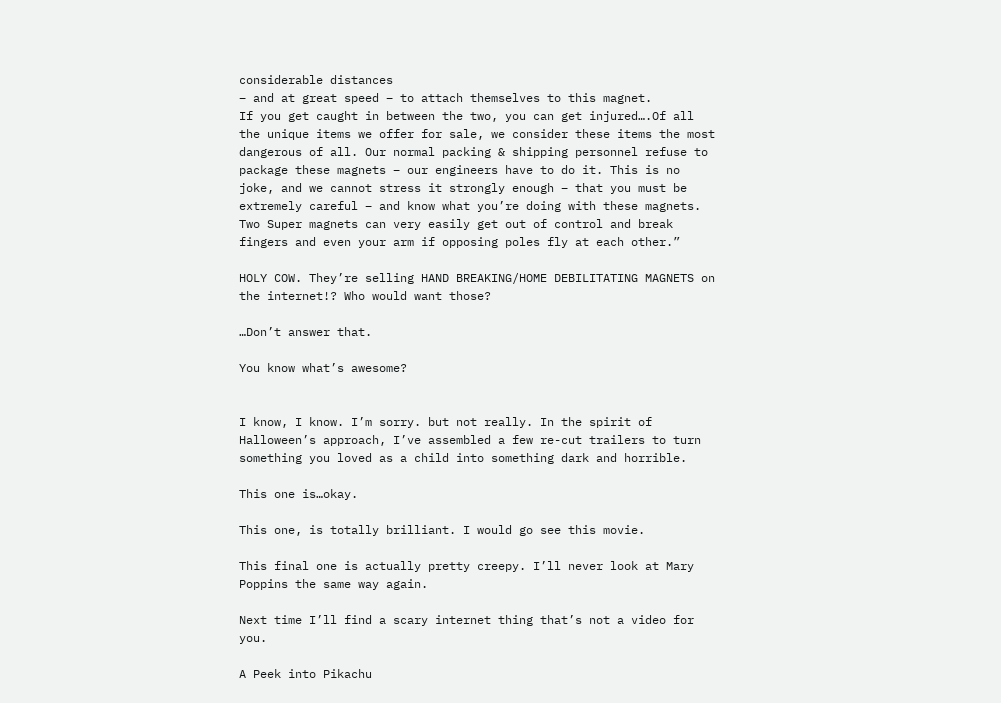considerable distances
– and at great speed – to attach themselves to this magnet.
If you get caught in between the two, you can get injured….Of all the unique items we offer for sale, we consider these items the most dangerous of all. Our normal packing & shipping personnel refuse to package these magnets – our engineers have to do it. This is no joke, and we cannot stress it strongly enough – that you must be extremely careful – and know what you’re doing with these magnets.
Two Super magnets can very easily get out of control and break fingers and even your arm if opposing poles fly at each other.”

HOLY COW. They’re selling HAND BREAKING/HOME DEBILITATING MAGNETS on the internet!? Who would want those?

…Don’t answer that.

You know what’s awesome?


I know, I know. I’m sorry. but not really. In the spirit of Halloween’s approach, I’ve assembled a few re-cut trailers to turn something you loved as a child into something dark and horrible.

This one is…okay.

This one, is totally brilliant. I would go see this movie.

This final one is actually pretty creepy. I’ll never look at Mary Poppins the same way again.

Next time I’ll find a scary internet thing that’s not a video for you.

A Peek into Pikachu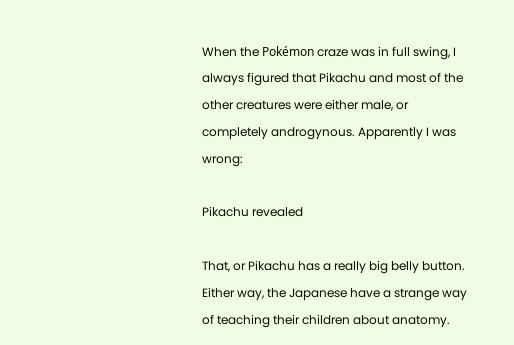When the Pokémon craze was in full swing, I always figured that Pikachu and most of the other creatures were either male, or completely androgynous. Apparently I was wrong:

Pikachu revealed

That, or Pikachu has a really big belly button. Either way, the Japanese have a strange way of teaching their children about anatomy.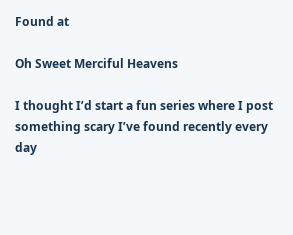Found at

Oh Sweet Merciful Heavens

I thought I’d start a fun series where I post something scary I’ve found recently every day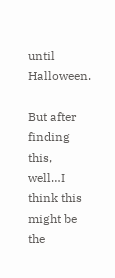until Halloween.

But after finding this, well…I think this might be the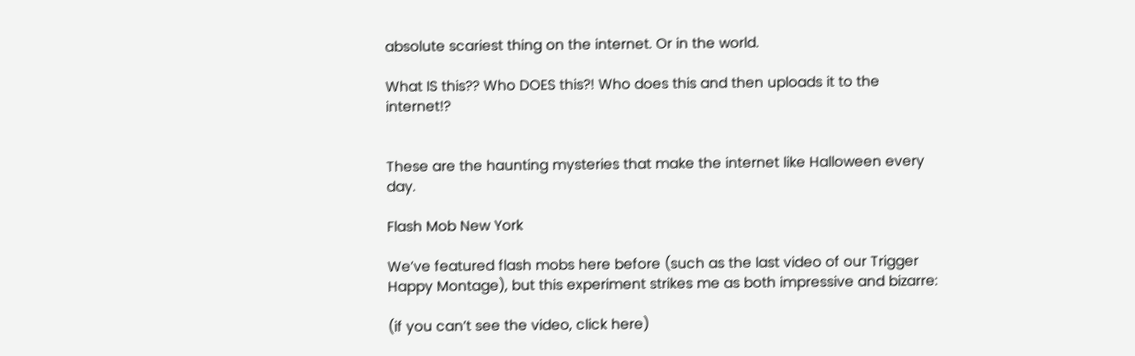absolute scariest thing on the internet. Or in the world.

What IS this?? Who DOES this?! Who does this and then uploads it to the internet!?


These are the haunting mysteries that make the internet like Halloween every day.

Flash Mob New York

We’ve featured flash mobs here before (such as the last video of our Trigger Happy Montage), but this experiment strikes me as both impressive and bizarre:

(if you can’t see the video, click here)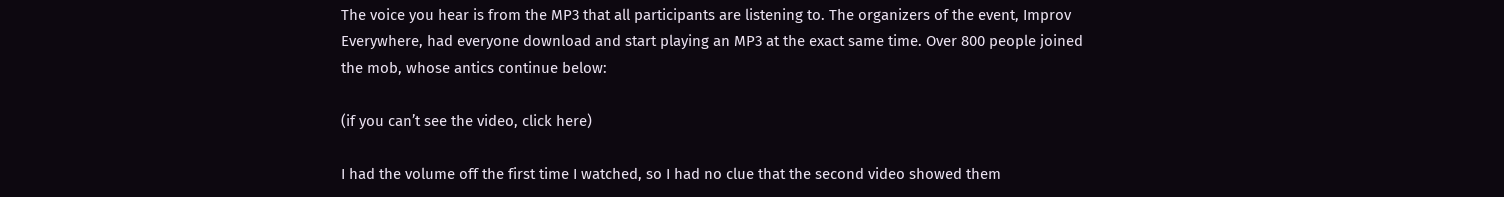The voice you hear is from the MP3 that all participants are listening to. The organizers of the event, Improv Everywhere, had everyone download and start playing an MP3 at the exact same time. Over 800 people joined the mob, whose antics continue below:

(if you can’t see the video, click here)

I had the volume off the first time I watched, so I had no clue that the second video showed them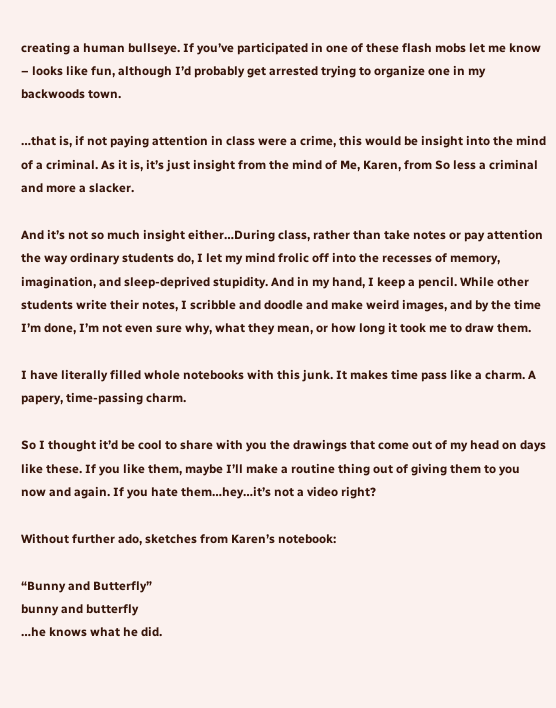creating a human bullseye. If you’ve participated in one of these flash mobs let me know – looks like fun, although I’d probably get arrested trying to organize one in my backwoods town.

…that is, if not paying attention in class were a crime, this would be insight into the mind of a criminal. As it is, it’s just insight from the mind of Me, Karen, from So less a criminal and more a slacker.

And it’s not so much insight either…During class, rather than take notes or pay attention the way ordinary students do, I let my mind frolic off into the recesses of memory, imagination, and sleep-deprived stupidity. And in my hand, I keep a pencil. While other students write their notes, I scribble and doodle and make weird images, and by the time I’m done, I’m not even sure why, what they mean, or how long it took me to draw them.

I have literally filled whole notebooks with this junk. It makes time pass like a charm. A papery, time-passing charm.

So I thought it’d be cool to share with you the drawings that come out of my head on days like these. If you like them, maybe I’ll make a routine thing out of giving them to you now and again. If you hate them…hey…it’s not a video right?

Without further ado, sketches from Karen’s notebook:

“Bunny and Butterfly”
bunny and butterfly
…he knows what he did.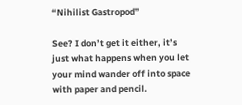“Nihilist Gastropod”

See? I don’t get it either, it’s just what happens when you let your mind wander off into space with paper and pencil.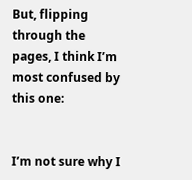But, flipping through the pages, I think I’m most confused by this one:


I’m not sure why I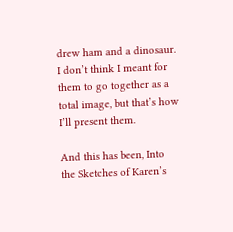drew ham and a dinosaur. I don’t think I meant for them to go together as a total image, but that’s how I’ll present them.

And this has been, Into the Sketches of Karen’s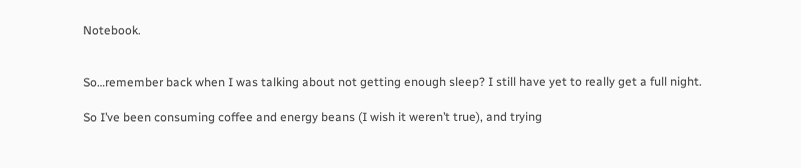Notebook.


So…remember back when I was talking about not getting enough sleep? I still have yet to really get a full night.

So I’ve been consuming coffee and energy beans (I wish it weren’t true), and trying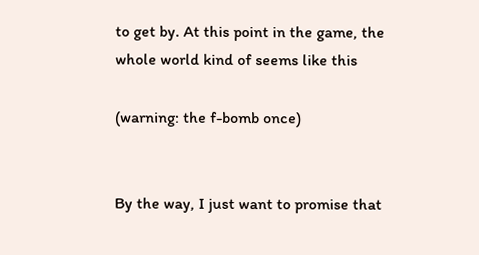to get by. At this point in the game, the whole world kind of seems like this

(warning: the f-bomb once)


By the way, I just want to promise that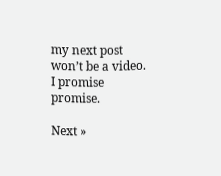my next post won’t be a video. I promise promise.

Next »